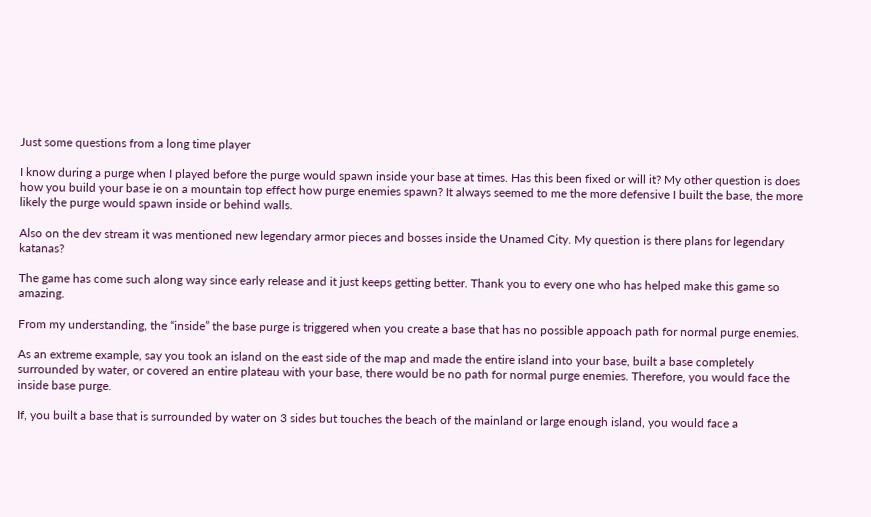Just some questions from a long time player

I know during a purge when I played before the purge would spawn inside your base at times. Has this been fixed or will it? My other question is does how you build your base ie on a mountain top effect how purge enemies spawn? It always seemed to me the more defensive I built the base, the more likely the purge would spawn inside or behind walls.

Also on the dev stream it was mentioned new legendary armor pieces and bosses inside the Unamed City. My question is there plans for legendary katanas?

The game has come such along way since early release and it just keeps getting better. Thank you to every one who has helped make this game so amazing.

From my understanding, the “inside” the base purge is triggered when you create a base that has no possible appoach path for normal purge enemies.

As an extreme example, say you took an island on the east side of the map and made the entire island into your base, built a base completely surrounded by water, or covered an entire plateau with your base, there would be no path for normal purge enemies. Therefore, you would face the inside base purge.

If, you built a base that is surrounded by water on 3 sides but touches the beach of the mainland or large enough island, you would face a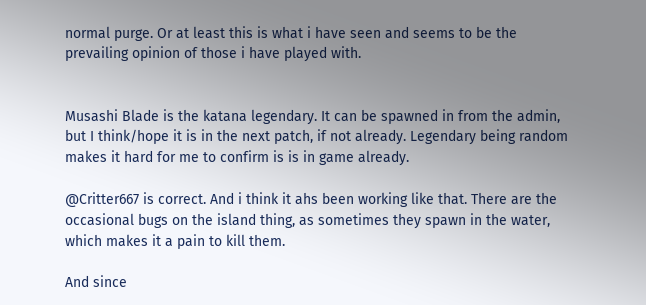normal purge. Or at least this is what i have seen and seems to be the prevailing opinion of those i have played with.


Musashi Blade is the katana legendary. It can be spawned in from the admin, but I think/hope it is in the next patch, if not already. Legendary being random makes it hard for me to confirm is is in game already.

@Critter667 is correct. And i think it ahs been working like that. There are the occasional bugs on the island thing, as sometimes they spawn in the water, which makes it a pain to kill them.

And since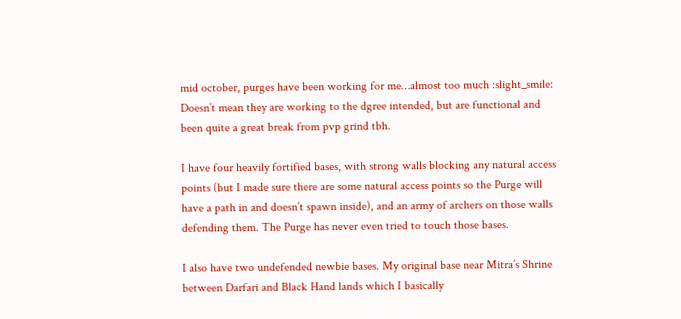mid october, purges have been working for me…almost too much :slight_smile:
Doesn’t mean they are working to the dgree intended, but are functional and been quite a great break from pvp grind tbh.

I have four heavily fortified bases, with strong walls blocking any natural access points (but I made sure there are some natural access points so the Purge will have a path in and doesn’t spawn inside), and an army of archers on those walls defending them. The Purge has never even tried to touch those bases.

I also have two undefended newbie bases. My original base near Mitra’s Shrine between Darfari and Black Hand lands which I basically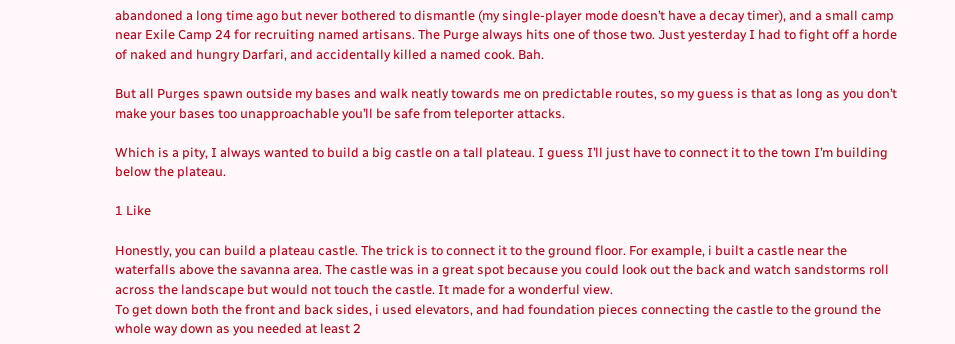abandoned a long time ago but never bothered to dismantle (my single-player mode doesn’t have a decay timer), and a small camp near Exile Camp 24 for recruiting named artisans. The Purge always hits one of those two. Just yesterday I had to fight off a horde of naked and hungry Darfari, and accidentally killed a named cook. Bah.

But all Purges spawn outside my bases and walk neatly towards me on predictable routes, so my guess is that as long as you don’t make your bases too unapproachable you’ll be safe from teleporter attacks.

Which is a pity, I always wanted to build a big castle on a tall plateau. I guess I’ll just have to connect it to the town I’m building below the plateau.

1 Like

Honestly, you can build a plateau castle. The trick is to connect it to the ground floor. For example, i built a castle near the waterfalls above the savanna area. The castle was in a great spot because you could look out the back and watch sandstorms roll across the landscape but would not touch the castle. It made for a wonderful view.
To get down both the front and back sides, i used elevators, and had foundation pieces connecting the castle to the ground the whole way down as you needed at least 2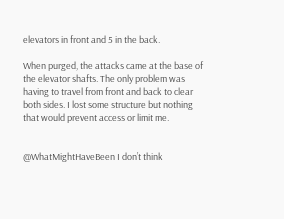elevators in front and 5 in the back.

When purged, the attacks came at the base of the elevator shafts. The only problem was having to travel from front and back to clear both sides. I lost some structure but nothing that would prevent access or limit me.


@WhatMightHaveBeen I don’t think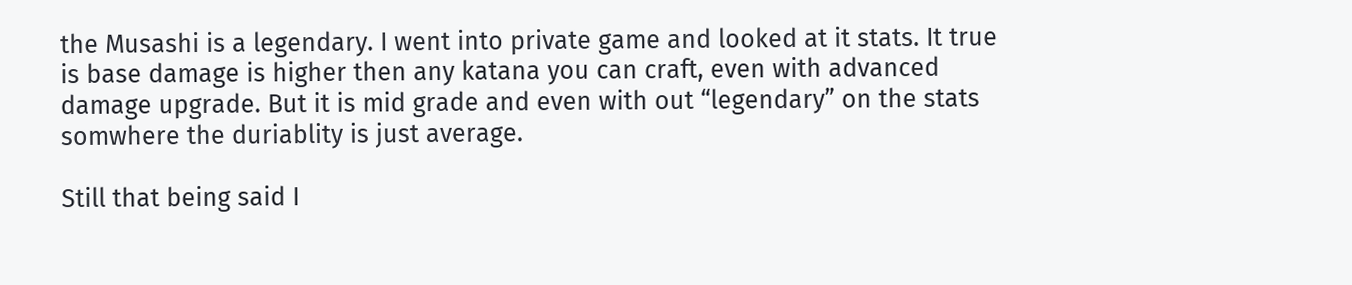the Musashi is a legendary. I went into private game and looked at it stats. It true is base damage is higher then any katana you can craft, even with advanced damage upgrade. But it is mid grade and even with out “legendary” on the stats somwhere the duriablity is just average.

Still that being said I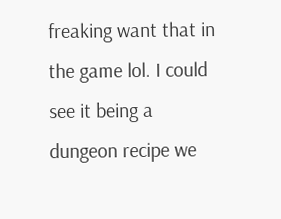freaking want that in the game lol. I could see it being a dungeon recipe we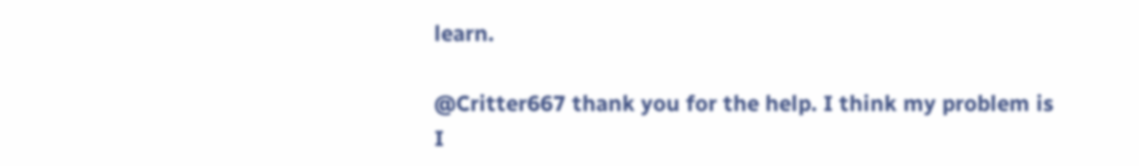learn.

@Critter667 thank you for the help. I think my problem is I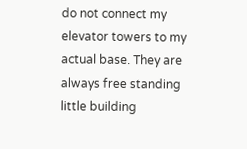do not connect my elevator towers to my actual base. They are always free standing little building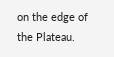on the edge of the Plateau.